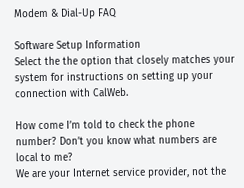Modem & Dial-Up FAQ

Software Setup Information
Select the the option that closely matches your system for instructions on setting up your connection with CalWeb.

How come I’m told to check the phone number? Don’t you know what numbers are local to me?
We are your Internet service provider, not the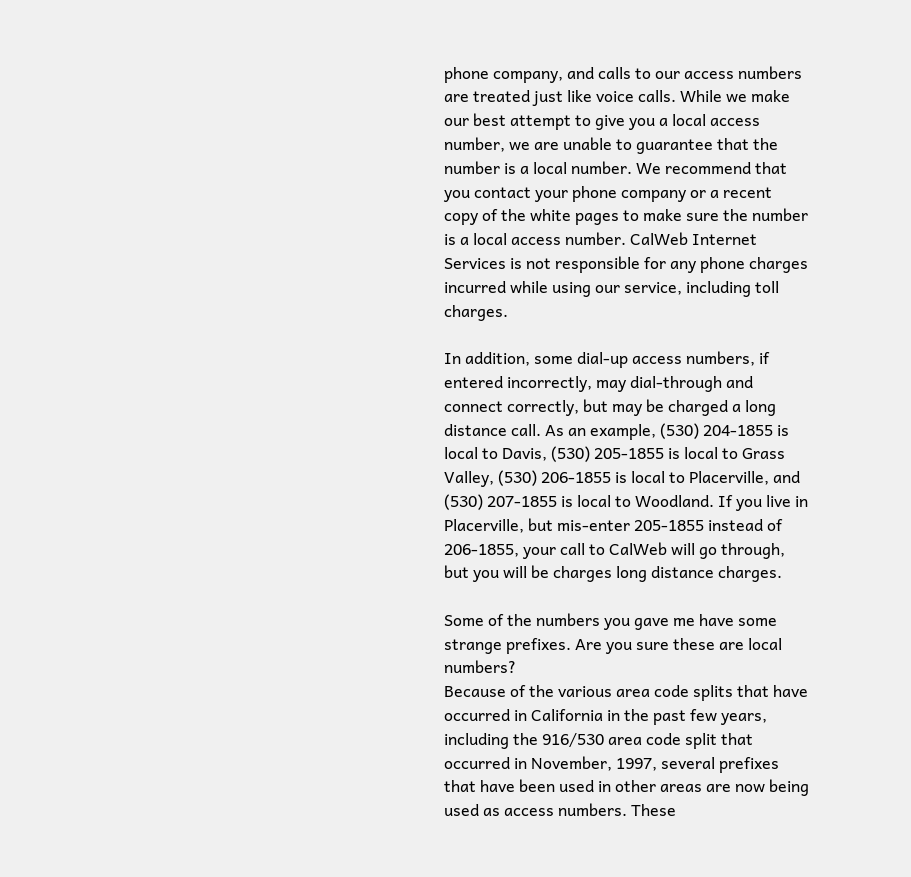phone company, and calls to our access numbers are treated just like voice calls. While we make our best attempt to give you a local access number, we are unable to guarantee that the number is a local number. We recommend that you contact your phone company or a recent copy of the white pages to make sure the number is a local access number. CalWeb Internet Services is not responsible for any phone charges incurred while using our service, including toll charges.

In addition, some dial-up access numbers, if entered incorrectly, may dial-through and connect correctly, but may be charged a long distance call. As an example, (530) 204-1855 is local to Davis, (530) 205-1855 is local to Grass Valley, (530) 206-1855 is local to Placerville, and (530) 207-1855 is local to Woodland. If you live in Placerville, but mis-enter 205-1855 instead of 206-1855, your call to CalWeb will go through, but you will be charges long distance charges.

Some of the numbers you gave me have some strange prefixes. Are you sure these are local numbers?
Because of the various area code splits that have occurred in California in the past few years, including the 916/530 area code split that occurred in November, 1997, several prefixes that have been used in other areas are now being used as access numbers. These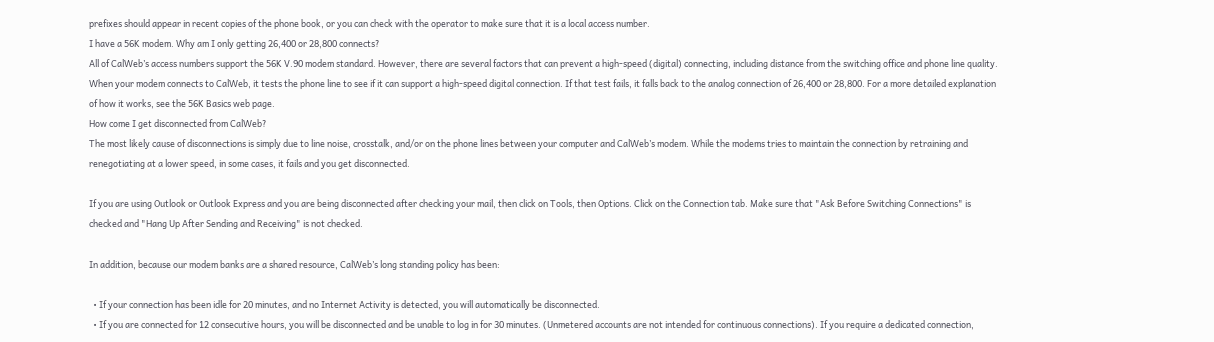prefixes should appear in recent copies of the phone book, or you can check with the operator to make sure that it is a local access number.
I have a 56K modem. Why am I only getting 26,400 or 28,800 connects?
All of CalWeb’s access numbers support the 56K V.90 modem standard. However, there are several factors that can prevent a high-speed (digital) connecting, including distance from the switching office and phone line quality. When your modem connects to CalWeb, it tests the phone line to see if it can support a high-speed digital connection. If that test fails, it falls back to the analog connection of 26,400 or 28,800. For a more detailed explanation of how it works, see the 56K Basics web page.
How come I get disconnected from CalWeb?
The most likely cause of disconnections is simply due to line noise, crosstalk, and/or on the phone lines between your computer and CalWeb’s modem. While the modems tries to maintain the connection by retraining and renegotiating at a lower speed, in some cases, it fails and you get disconnected.

If you are using Outlook or Outlook Express and you are being disconnected after checking your mail, then click on Tools, then Options. Click on the Connection tab. Make sure that "Ask Before Switching Connections" is checked and "Hang Up After Sending and Receiving" is not checked.

In addition, because our modem banks are a shared resource, CalWeb’s long standing policy has been:

  • If your connection has been idle for 20 minutes, and no Internet Activity is detected, you will automatically be disconnected.
  • If you are connected for 12 consecutive hours, you will be disconnected and be unable to log in for 30 minutes. (Unmetered accounts are not intended for continuous connections). If you require a dedicated connection,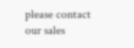please contact our sales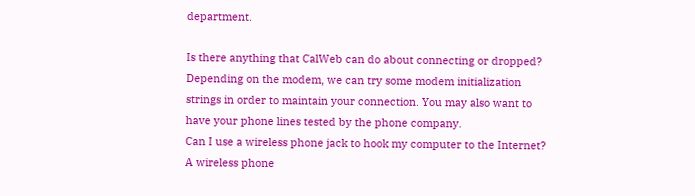department.

Is there anything that CalWeb can do about connecting or dropped?
Depending on the modem, we can try some modem initialization strings in order to maintain your connection. You may also want to have your phone lines tested by the phone company.
Can I use a wireless phone jack to hook my computer to the Internet?
A wireless phone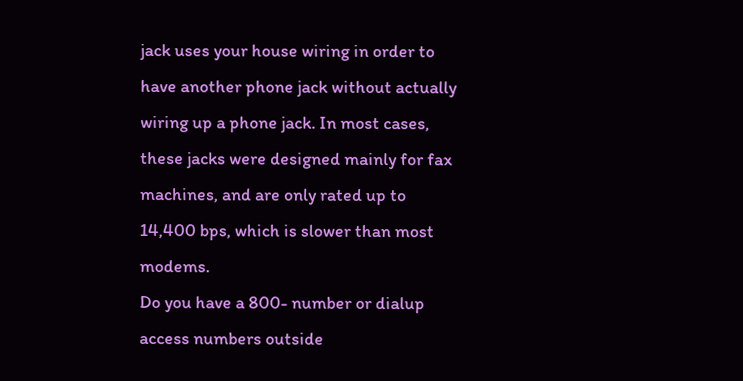jack uses your house wiring in order to have another phone jack without actually wiring up a phone jack. In most cases, these jacks were designed mainly for fax machines, and are only rated up to 14,400 bps, which is slower than most modems.
Do you have a 800- number or dialup access numbers outside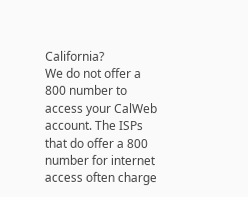California?
We do not offer a 800 number to access your CalWeb account. The ISPs that do offer a 800 number for internet access often charge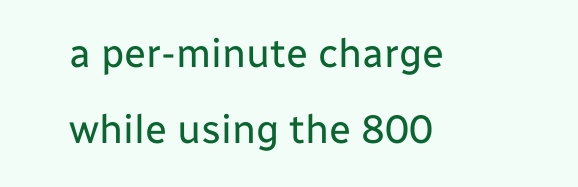a per-minute charge while using the 800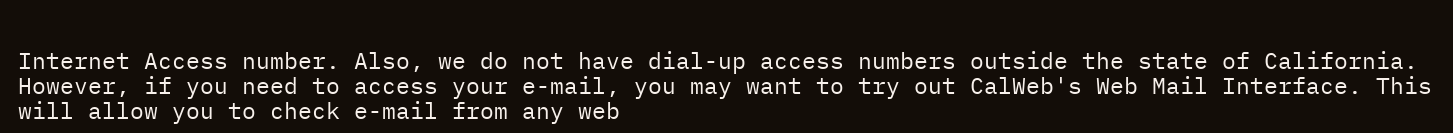Internet Access number. Also, we do not have dial-up access numbers outside the state of California. However, if you need to access your e-mail, you may want to try out CalWeb's Web Mail Interface. This will allow you to check e-mail from any web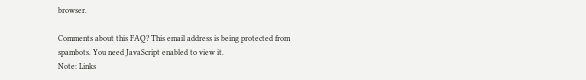browser.

Comments about this FAQ? This email address is being protected from spambots. You need JavaScript enabled to view it.
Note: Links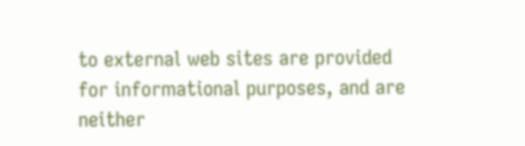to external web sites are provided for informational purposes, and are neither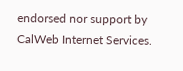endorsed nor support by CalWeb Internet Services.